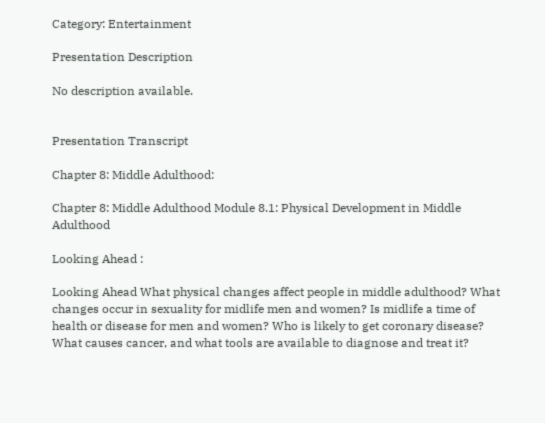Category: Entertainment

Presentation Description

No description available.


Presentation Transcript

Chapter 8: Middle Adulthood:

Chapter 8: Middle Adulthood Module 8.1: Physical Development in Middle Adulthood

Looking Ahead :

Looking Ahead What physical changes affect people in middle adulthood? What changes occur in sexuality for midlife men and women? Is midlife a time of health or disease for men and women? Who is likely to get coronary disease? What causes cancer, and what tools are available to diagnose and treat it?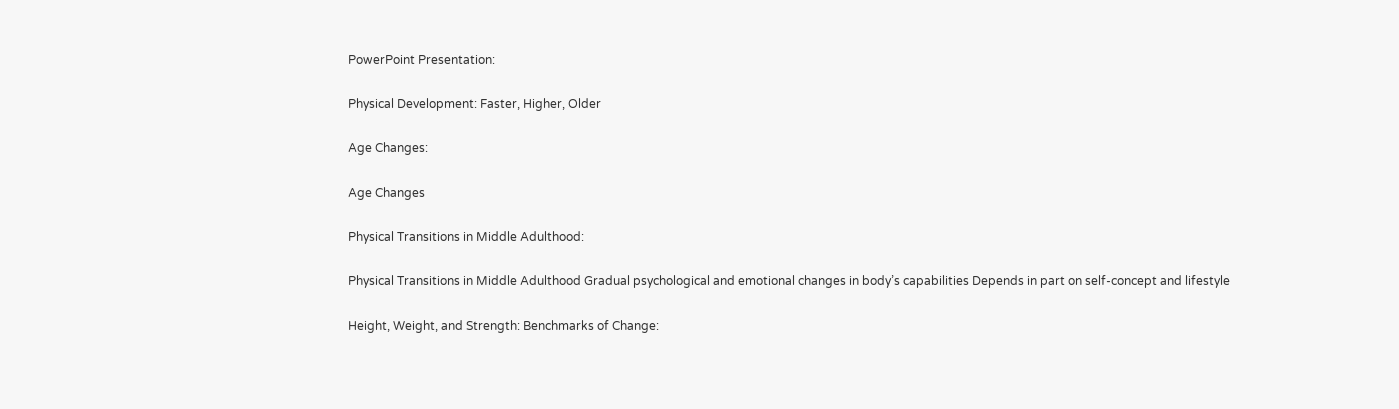PowerPoint Presentation:

Physical Development: Faster, Higher, Older

Age Changes:

Age Changes

Physical Transitions in Middle Adulthood:

Physical Transitions in Middle Adulthood Gradual psychological and emotional changes in body’s capabilities Depends in part on self-concept and lifestyle

Height, Weight, and Strength: Benchmarks of Change: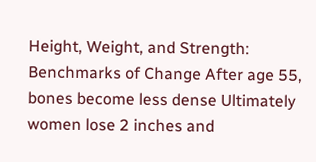Height, Weight, and Strength: Benchmarks of Change After age 55, bones become less dense Ultimately women lose 2 inches and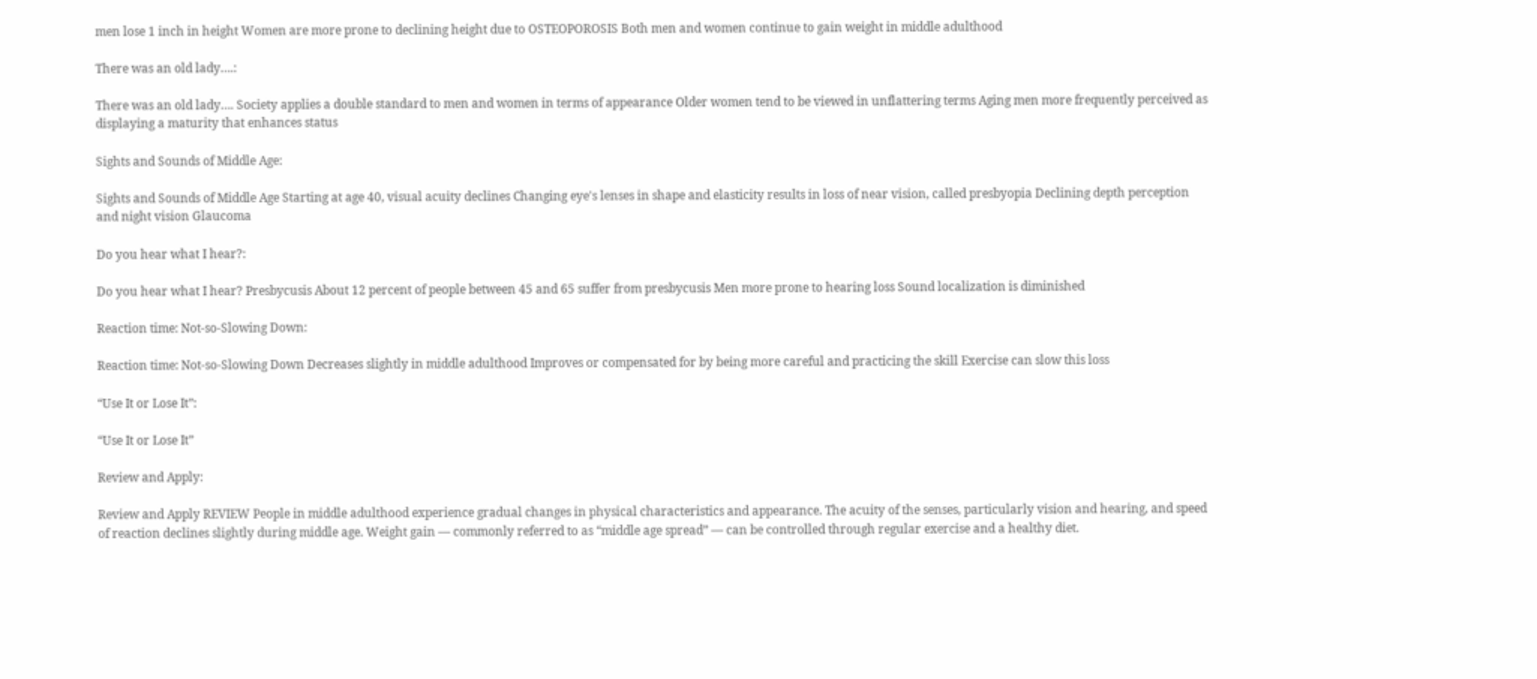men lose 1 inch in height Women are more prone to declining height due to OSTEOPOROSIS Both men and women continue to gain weight in middle adulthood

There was an old lady….:

There was an old lady…. Society applies a double standard to men and women in terms of appearance Older women tend to be viewed in unflattering terms Aging men more frequently perceived as displaying a maturity that enhances status

Sights and Sounds of Middle Age:

Sights and Sounds of Middle Age Starting at age 40, visual acuity declines Changing eye's lenses in shape and elasticity results in loss of near vision, called presbyopia Declining depth perception and night vision Glaucoma

Do you hear what I hear?:

Do you hear what I hear? Presbycusis About 12 percent of people between 45 and 65 suffer from presbycusis Men more prone to hearing loss Sound localization is diminished

Reaction time: Not-so-Slowing Down:

Reaction time: Not-so-Slowing Down Decreases slightly in middle adulthood Improves or compensated for by being more careful and practicing the skill Exercise can slow this loss

“Use It or Lose It”:

“Use It or Lose It”

Review and Apply:

Review and Apply REVIEW People in middle adulthood experience gradual changes in physical characteristics and appearance. The acuity of the senses, particularly vision and hearing, and speed of reaction declines slightly during middle age. Weight gain — commonly referred to as “middle age spread” — can be controlled through regular exercise and a healthy diet.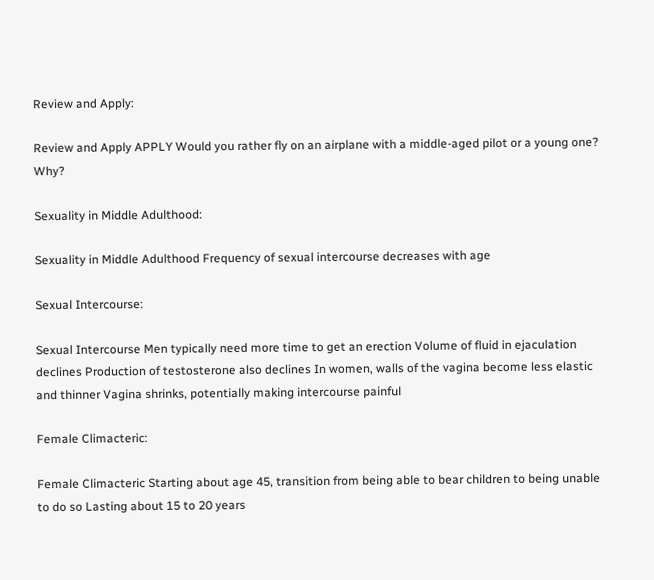Review and Apply:

Review and Apply APPLY Would you rather fly on an airplane with a middle-aged pilot or a young one? Why?

Sexuality in Middle Adulthood:

Sexuality in Middle Adulthood Frequency of sexual intercourse decreases with age

Sexual Intercourse:

Sexual Intercourse Men typically need more time to get an erection Volume of fluid in ejaculation declines Production of testosterone also declines In women, walls of the vagina become less elastic and thinner Vagina shrinks, potentially making intercourse painful

Female Climacteric:

Female Climacteric Starting about age 45, transition from being able to bear children to being unable to do so Lasting about 15 to 20 years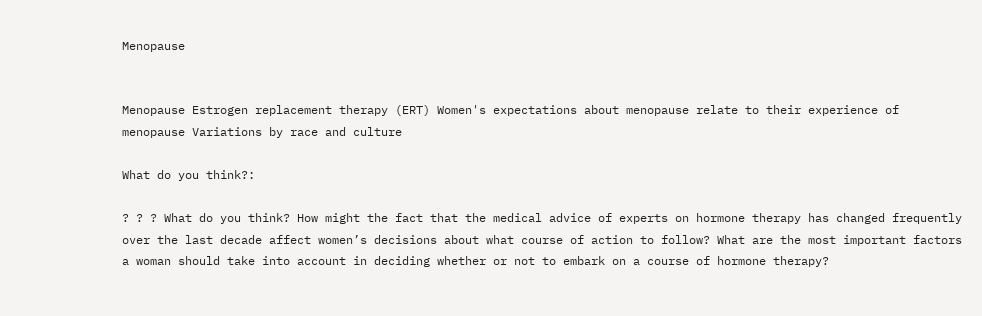Menopause


Menopause Estrogen replacement therapy (ERT) Women's expectations about menopause relate to their experience of menopause Variations by race and culture

What do you think?:

? ? ? What do you think? How might the fact that the medical advice of experts on hormone therapy has changed frequently over the last decade affect women’s decisions about what course of action to follow? What are the most important factors a woman should take into account in deciding whether or not to embark on a course of hormone therapy?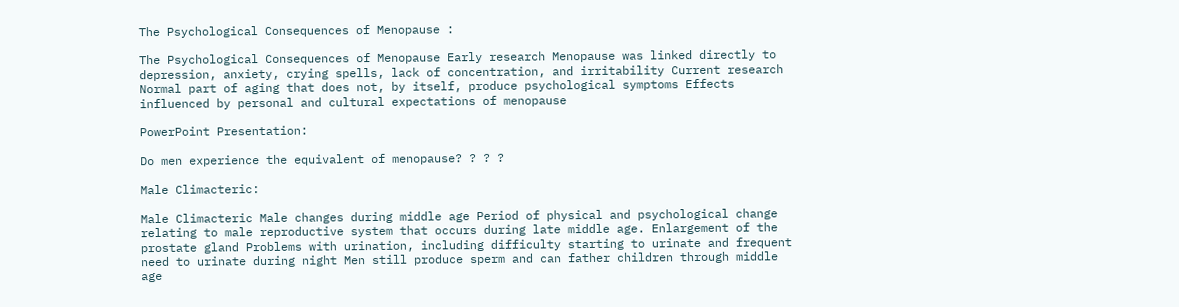The Psychological Consequences of Menopause :

The Psychological Consequences of Menopause Early research Menopause was linked directly to depression, anxiety, crying spells, lack of concentration, and irritability Current research Normal part of aging that does not, by itself, produce psychological symptoms Effects influenced by personal and cultural expectations of menopause

PowerPoint Presentation:

Do men experience the equivalent of menopause? ? ? ?

Male Climacteric:

Male Climacteric Male changes during middle age Period of physical and psychological change relating to male reproductive system that occurs during late middle age. Enlargement of the prostate gland Problems with urination, including difficulty starting to urinate and frequent need to urinate during night Men still produce sperm and can father children through middle age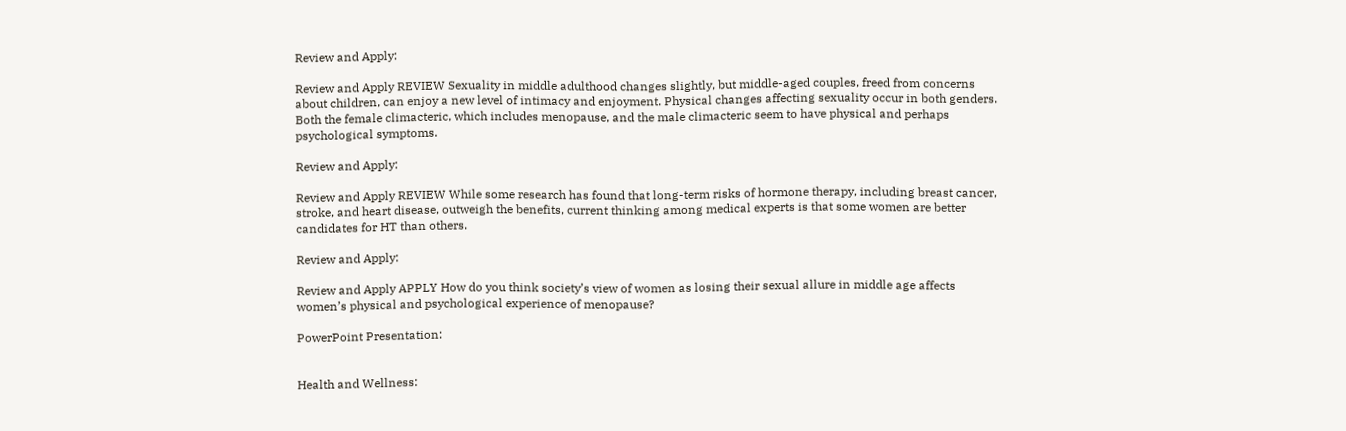Review and Apply:

Review and Apply REVIEW Sexuality in middle adulthood changes slightly, but middle-aged couples, freed from concerns about children, can enjoy a new level of intimacy and enjoyment. Physical changes affecting sexuality occur in both genders. Both the female climacteric, which includes menopause, and the male climacteric seem to have physical and perhaps psychological symptoms.

Review and Apply:

Review and Apply REVIEW While some research has found that long-term risks of hormone therapy, including breast cancer, stroke, and heart disease, outweigh the benefits, current thinking among medical experts is that some women are better candidates for HT than others.

Review and Apply:

Review and Apply APPLY How do you think society’s view of women as losing their sexual allure in middle age affects women’s physical and psychological experience of menopause?

PowerPoint Presentation:


Health and Wellness: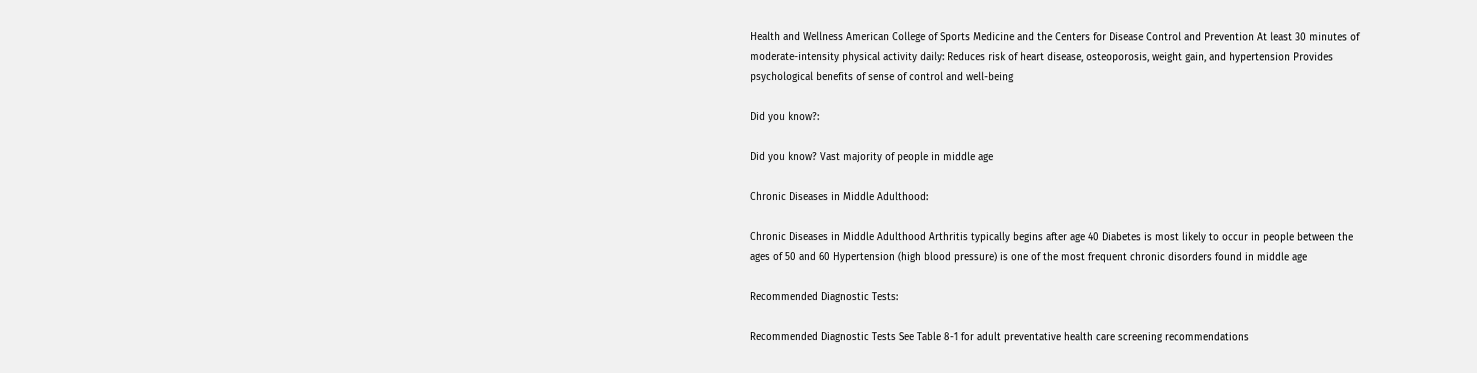Health and Wellness American College of Sports Medicine and the Centers for Disease Control and Prevention At least 30 minutes of moderate-intensity physical activity daily: Reduces risk of heart disease, osteoporosis, weight gain, and hypertension Provides psychological benefits of sense of control and well-being

Did you know?:

Did you know? Vast majority of people in middle age

Chronic Diseases in Middle Adulthood:

Chronic Diseases in Middle Adulthood Arthritis typically begins after age 40 Diabetes is most likely to occur in people between the ages of 50 and 60 Hypertension (high blood pressure) is one of the most frequent chronic disorders found in middle age

Recommended Diagnostic Tests:

Recommended Diagnostic Tests See Table 8-1 for adult preventative health care screening recommendations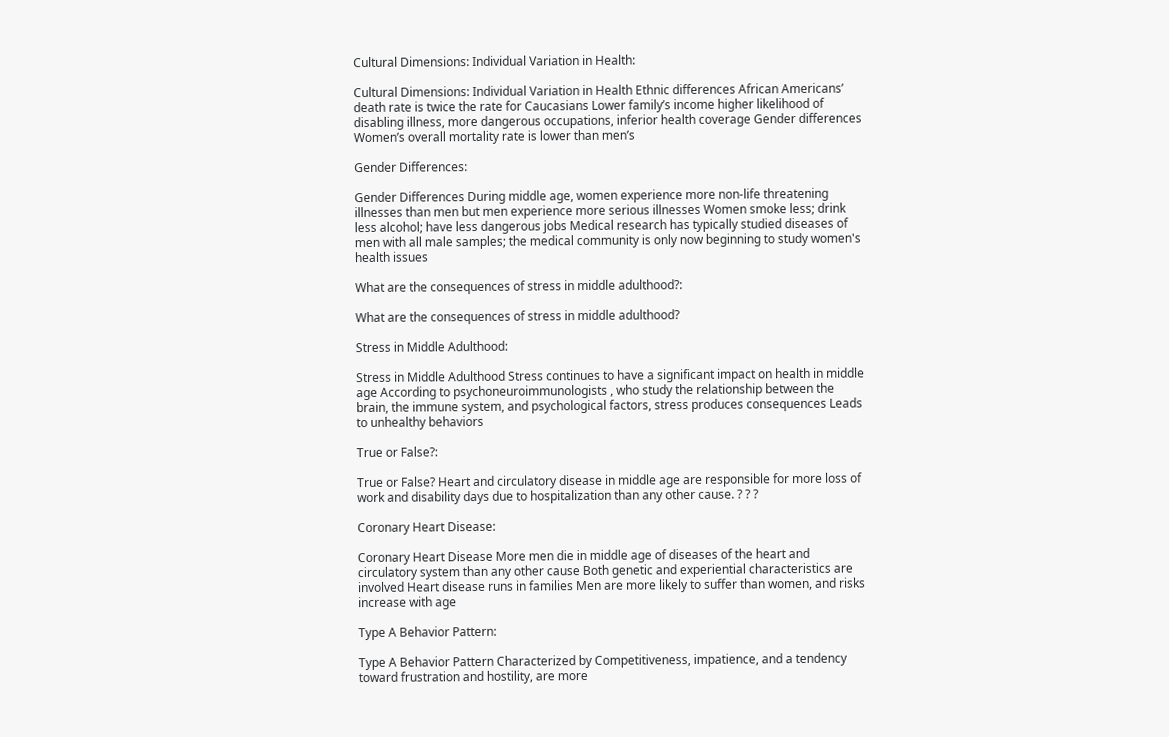Cultural Dimensions: Individual Variation in Health:

Cultural Dimensions: Individual Variation in Health Ethnic differences African Americans’ death rate is twice the rate for Caucasians Lower family’s income higher likelihood of disabling illness, more dangerous occupations, inferior health coverage Gender differences Women’s overall mortality rate is lower than men’s

Gender Differences:

Gender Differences During middle age, women experience more non-life threatening illnesses than men but men experience more serious illnesses Women smoke less; drink less alcohol; have less dangerous jobs Medical research has typically studied diseases of men with all male samples; the medical community is only now beginning to study women's health issues

What are the consequences of stress in middle adulthood?:

What are the consequences of stress in middle adulthood?

Stress in Middle Adulthood:

Stress in Middle Adulthood Stress continues to have a significant impact on health in middle age According to psychoneuroimmunologists , who study the relationship between the brain, the immune system, and psychological factors, stress produces consequences Leads to unhealthy behaviors

True or False?:

True or False? Heart and circulatory disease in middle age are responsible for more loss of work and disability days due to hospitalization than any other cause. ? ? ?

Coronary Heart Disease:

Coronary Heart Disease More men die in middle age of diseases of the heart and circulatory system than any other cause Both genetic and experiential characteristics are involved Heart disease runs in families Men are more likely to suffer than women, and risks increase with age

Type A Behavior Pattern:

Type A Behavior Pattern Characterized by Competitiveness, impatience, and a tendency toward frustration and hostility, are more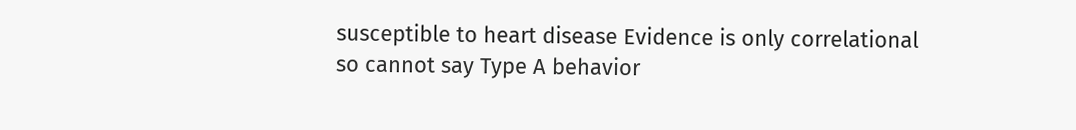susceptible to heart disease Evidence is only correlational so cannot say Type A behavior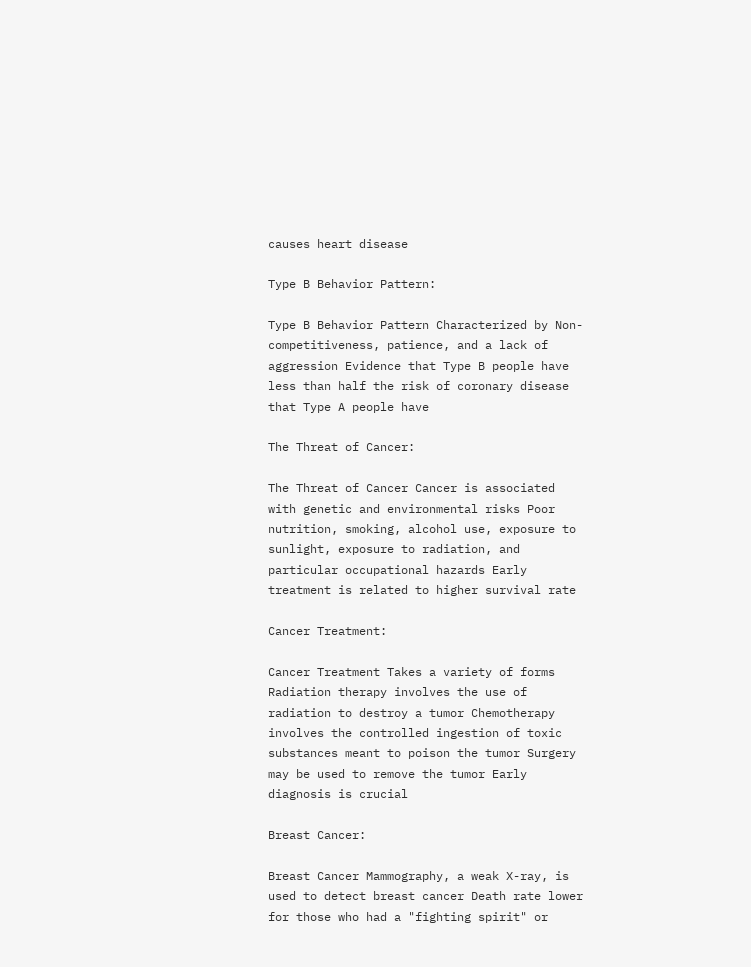causes heart disease

Type B Behavior Pattern:

Type B Behavior Pattern Characterized by Non-competitiveness, patience, and a lack of aggression Evidence that Type B people have less than half the risk of coronary disease that Type A people have

The Threat of Cancer:

The Threat of Cancer Cancer is associated with genetic and environmental risks Poor nutrition, smoking, alcohol use, exposure to sunlight, exposure to radiation, and particular occupational hazards Early treatment is related to higher survival rate

Cancer Treatment:

Cancer Treatment Takes a variety of forms Radiation therapy involves the use of radiation to destroy a tumor Chemotherapy involves the controlled ingestion of toxic substances meant to poison the tumor Surgery may be used to remove the tumor Early diagnosis is crucial

Breast Cancer:

Breast Cancer Mammography, a weak X-ray, is used to detect breast cancer Death rate lower for those who had a "fighting spirit" or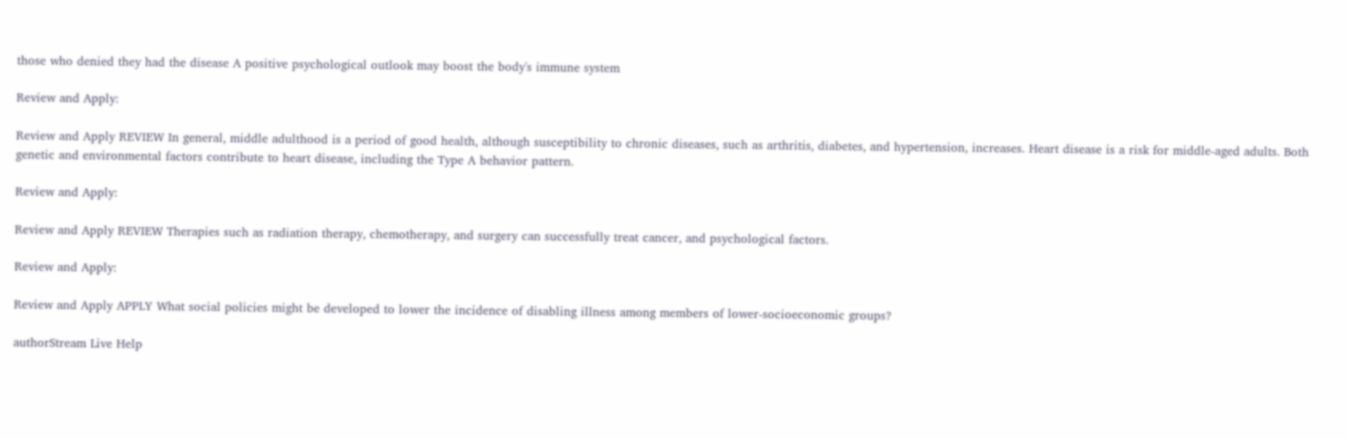those who denied they had the disease A positive psychological outlook may boost the body's immune system

Review and Apply:

Review and Apply REVIEW In general, middle adulthood is a period of good health, although susceptibility to chronic diseases, such as arthritis, diabetes, and hypertension, increases. Heart disease is a risk for middle-aged adults. Both genetic and environmental factors contribute to heart disease, including the Type A behavior pattern.

Review and Apply:

Review and Apply REVIEW Therapies such as radiation therapy, chemotherapy, and surgery can successfully treat cancer, and psychological factors.

Review and Apply:

Review and Apply APPLY What social policies might be developed to lower the incidence of disabling illness among members of lower-socioeconomic groups?

authorStream Live Help